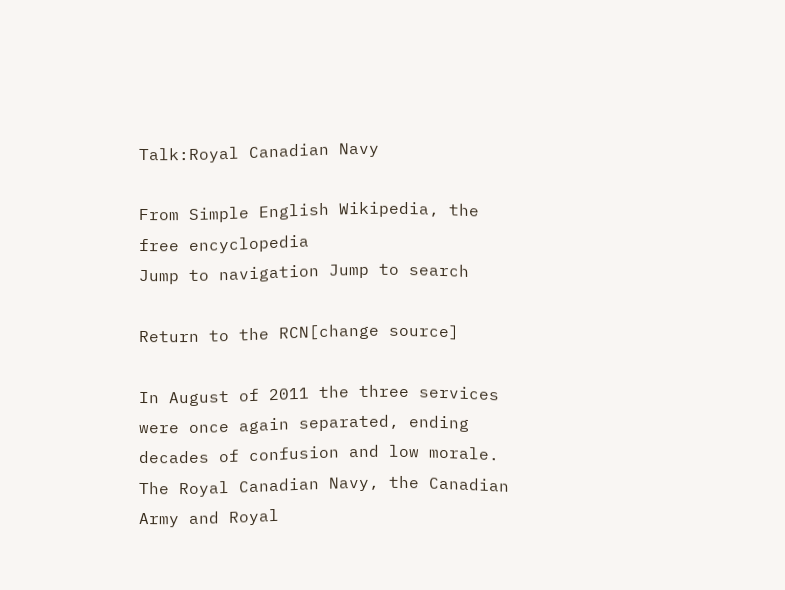Talk:Royal Canadian Navy

From Simple English Wikipedia, the free encyclopedia
Jump to navigation Jump to search

Return to the RCN[change source]

In August of 2011 the three services were once again separated, ending decades of confusion and low morale. The Royal Canadian Navy, the Canadian Army and Royal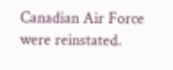Canadian Air Force were reinstated.